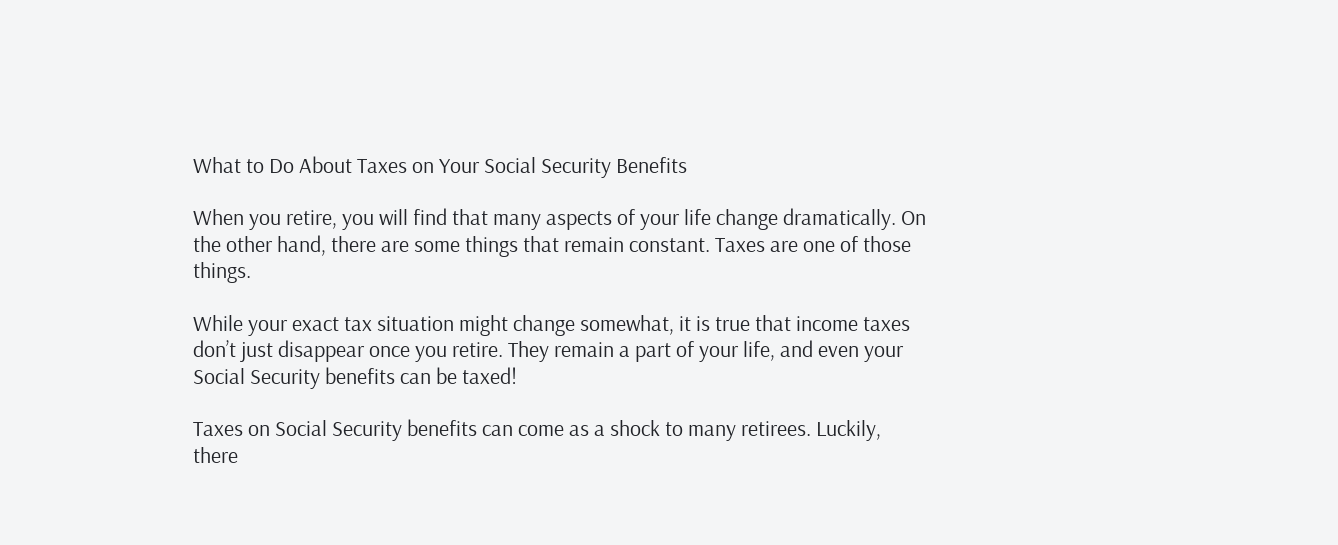What to Do About Taxes on Your Social Security Benefits

When you retire, you will find that many aspects of your life change dramatically. On the other hand, there are some things that remain constant. Taxes are one of those things.

While your exact tax situation might change somewhat, it is true that income taxes don’t just disappear once you retire. They remain a part of your life, and even your Social Security benefits can be taxed!

Taxes on Social Security benefits can come as a shock to many retirees. Luckily, there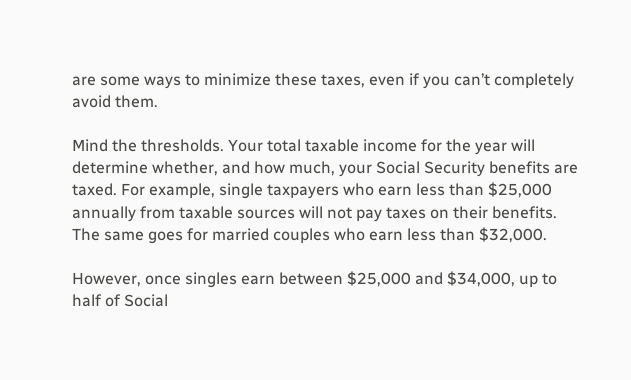are some ways to minimize these taxes, even if you can’t completely avoid them.

Mind the thresholds. Your total taxable income for the year will determine whether, and how much, your Social Security benefits are taxed. For example, single taxpayers who earn less than $25,000 annually from taxable sources will not pay taxes on their benefits. The same goes for married couples who earn less than $32,000.

However, once singles earn between $25,000 and $34,000, up to half of Social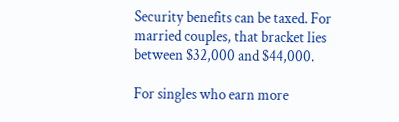Security benefits can be taxed. For married couples, that bracket lies between $32,000 and $44,000.

For singles who earn more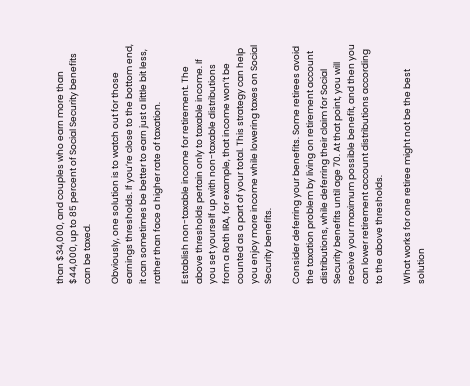than $34,000, and couples who earn more than $44,000, up to 85 percent of Social Security benefits can be taxed.

Obviously, one solution is to watch out for those earnings thresholds. If you’re close to the bottom end, it can sometimes be better to earn just a little bit less, rather than face a higher rate of taxation.

Establish non-taxable income for retirement. The above thresholds pertain only to taxable income. If you set yourself up with non-taxable distributions from a Roth IRA, for example, that income won’t be counted as a part of your total. This strategy can help you enjoy more income while lowering taxes on Social Security benefits.

Consider deferring your benefits. Some retirees avoid the taxation problem by living on retirement account distributions, while deferring their claim for Social Security benefits until age 70. At that point, you will receive your maximum possible benefit, and then you can lower retirement account distributions according to the above thresholds.

What works for one retiree might not be the best solution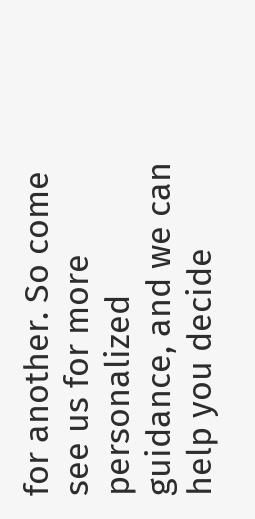for another. So come see us for more personalized guidance, and we can help you decide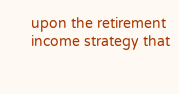upon the retirement income strategy that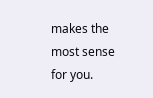makes the most sense for you.